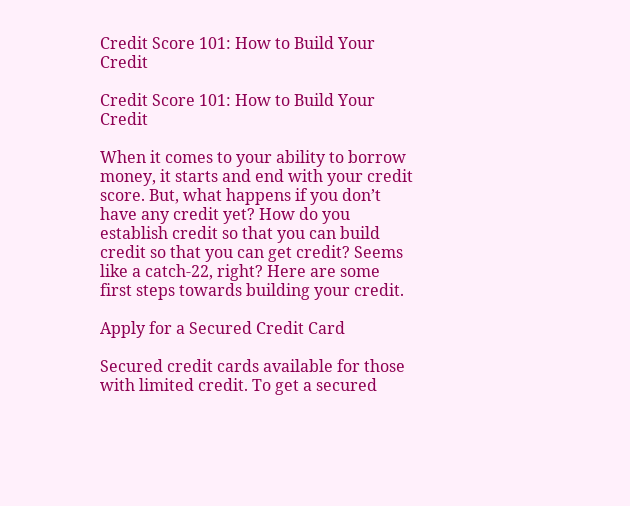Credit Score 101: How to Build Your Credit

Credit Score 101: How to Build Your Credit

When it comes to your ability to borrow money, it starts and end with your credit score. But, what happens if you don’t have any credit yet? How do you establish credit so that you can build credit so that you can get credit? Seems like a catch-22, right? Here are some first steps towards building your credit.

Apply for a Secured Credit Card

Secured credit cards available for those with limited credit. To get a secured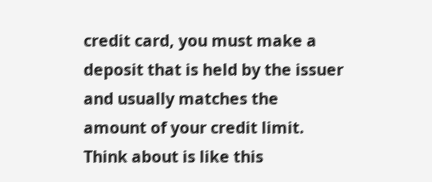credit card, you must make a deposit that is held by the issuer and usually matches the amount of your credit limit. Think about is like this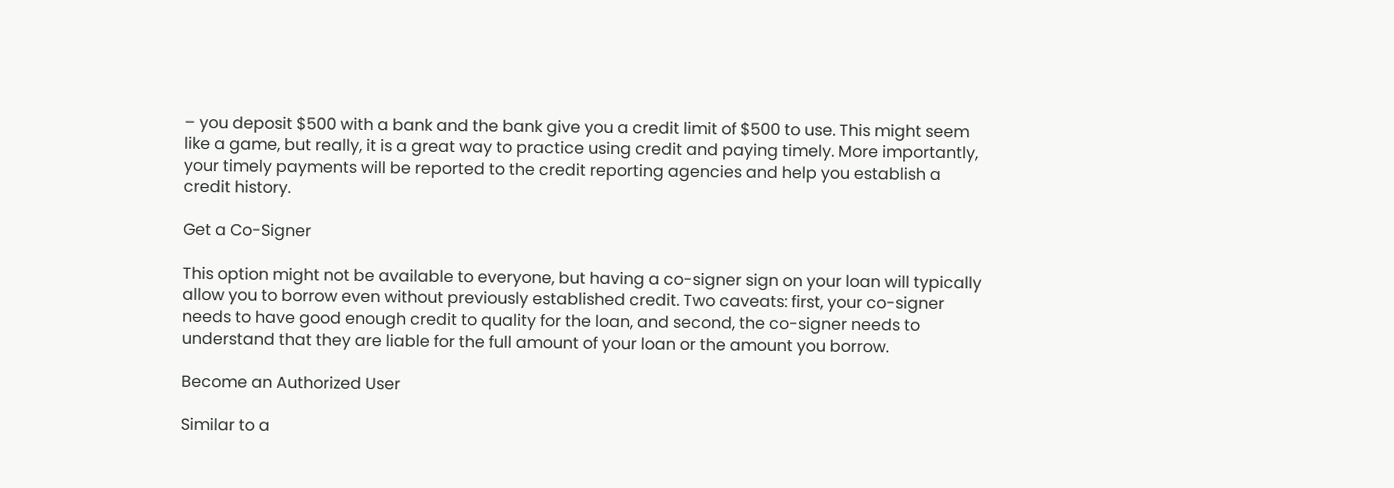– you deposit $500 with a bank and the bank give you a credit limit of $500 to use. This might seem like a game, but really, it is a great way to practice using credit and paying timely. More importantly, your timely payments will be reported to the credit reporting agencies and help you establish a credit history.

Get a Co-Signer

This option might not be available to everyone, but having a co-signer sign on your loan will typically allow you to borrow even without previously established credit. Two caveats: first, your co-signer needs to have good enough credit to quality for the loan, and second, the co-signer needs to understand that they are liable for the full amount of your loan or the amount you borrow.

Become an Authorized User

Similar to a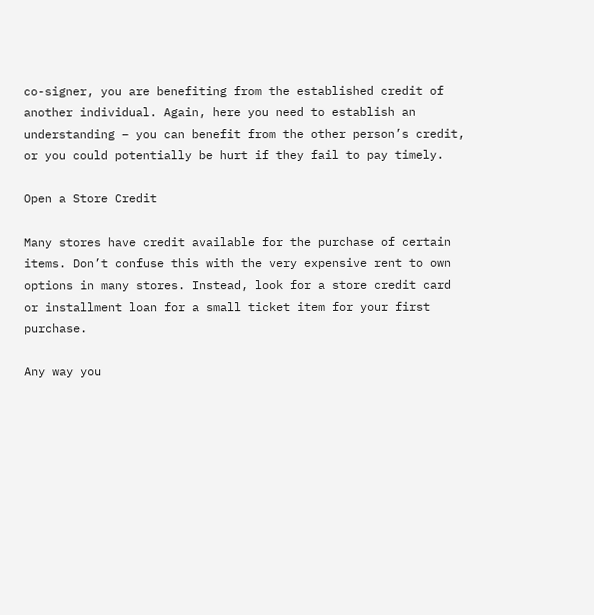co-signer, you are benefiting from the established credit of another individual. Again, here you need to establish an understanding – you can benefit from the other person’s credit, or you could potentially be hurt if they fail to pay timely.

Open a Store Credit

Many stores have credit available for the purchase of certain items. Don’t confuse this with the very expensive rent to own options in many stores. Instead, look for a store credit card or installment loan for a small ticket item for your first purchase.

Any way you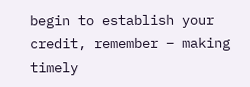begin to establish your credit, remember – making timely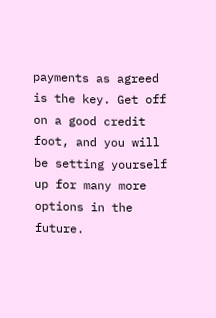payments as agreed is the key. Get off on a good credit foot, and you will be setting yourself up for many more options in the future.